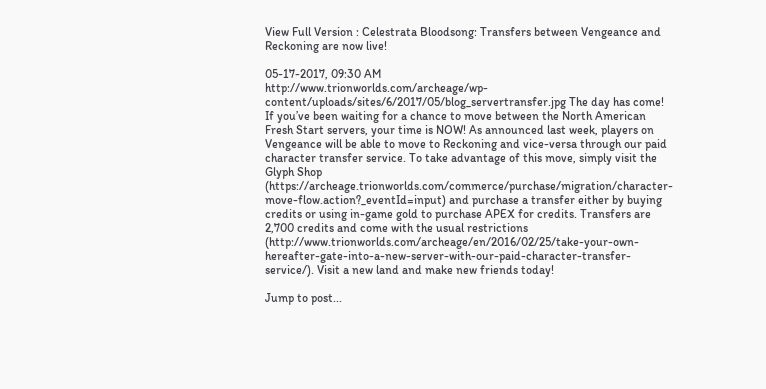View Full Version : Celestrata Bloodsong: Transfers between Vengeance and Reckoning are now live!

05-17-2017, 09:30 AM
http://www.trionworlds.com/archeage/wp-content/uploads/sites/6/2017/05/blog_servertransfer.jpg The day has come! If you’ve been waiting for a chance to move between the North American Fresh Start servers, your time is NOW! As announced last week, players on Vengeance will be able to move to Reckoning and vice-versa through our paid character transfer service. To take advantage of this move, simply visit the Glyph Shop (https://archeage.trionworlds.com/commerce/purchase/migration/character-move-flow.action?_eventId=input) and purchase a transfer either by buying credits or using in-game gold to purchase APEX for credits. Transfers are 2,700 credits and come with the usual restrictions (http://www.trionworlds.com/archeage/en/2016/02/25/take-your-own-hereafter-gate-into-a-new-server-with-our-paid-character-transfer-service/). Visit a new land and make new friends today!

Jump to post...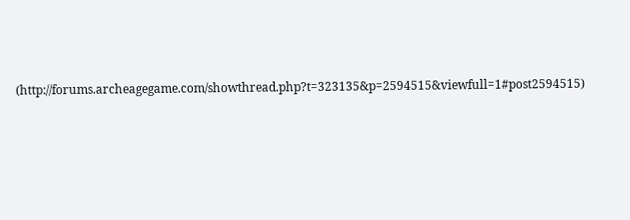(http://forums.archeagegame.com/showthread.php?t=323135&p=2594515&viewfull=1#post2594515)